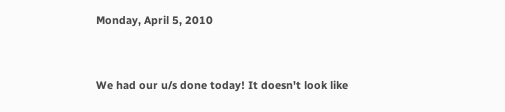Monday, April 5, 2010


We had our u/s done today! It doesn't look like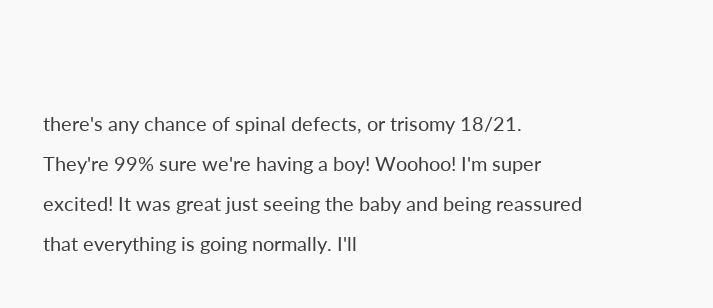there's any chance of spinal defects, or trisomy 18/21. They're 99% sure we're having a boy! Woohoo! I'm super excited! It was great just seeing the baby and being reassured that everything is going normally. I'll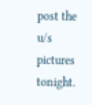post the u/s pictures tonight.